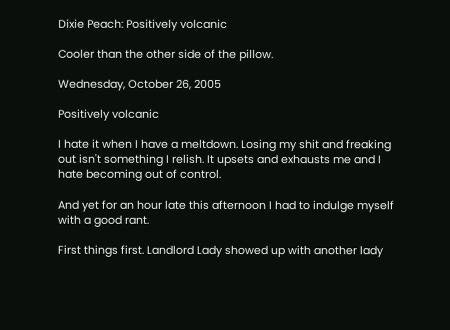Dixie Peach: Positively volcanic

Cooler than the other side of the pillow.

Wednesday, October 26, 2005

Positively volcanic

I hate it when I have a meltdown. Losing my shit and freaking out isn't something I relish. It upsets and exhausts me and I hate becoming out of control.

And yet for an hour late this afternoon I had to indulge myself with a good rant.

First things first. Landlord Lady showed up with another lady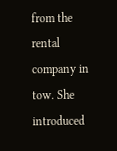from the rental company in tow. She introduced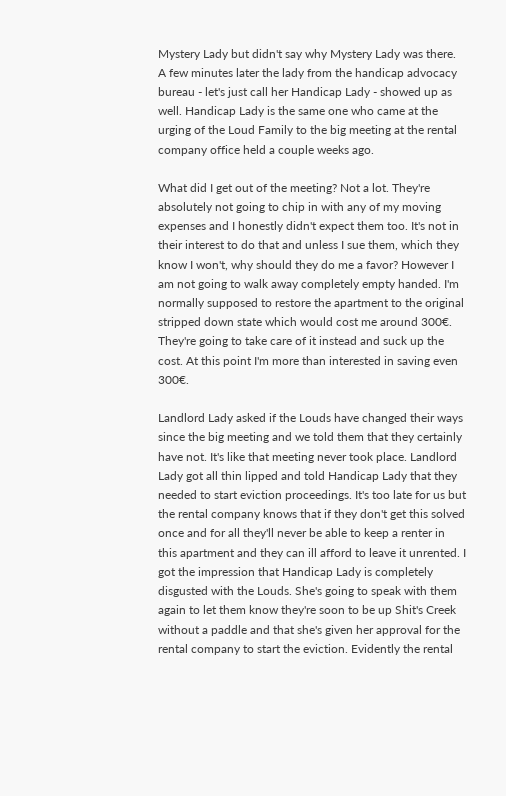Mystery Lady but didn't say why Mystery Lady was there. A few minutes later the lady from the handicap advocacy bureau - let's just call her Handicap Lady - showed up as well. Handicap Lady is the same one who came at the urging of the Loud Family to the big meeting at the rental company office held a couple weeks ago.

What did I get out of the meeting? Not a lot. They're absolutely not going to chip in with any of my moving expenses and I honestly didn't expect them too. It's not in their interest to do that and unless I sue them, which they know I won't, why should they do me a favor? However I am not going to walk away completely empty handed. I'm normally supposed to restore the apartment to the original stripped down state which would cost me around 300€. They're going to take care of it instead and suck up the cost. At this point I'm more than interested in saving even 300€.

Landlord Lady asked if the Louds have changed their ways since the big meeting and we told them that they certainly have not. It's like that meeting never took place. Landlord Lady got all thin lipped and told Handicap Lady that they needed to start eviction proceedings. It's too late for us but the rental company knows that if they don't get this solved once and for all they'll never be able to keep a renter in this apartment and they can ill afford to leave it unrented. I got the impression that Handicap Lady is completely disgusted with the Louds. She's going to speak with them again to let them know they're soon to be up Shit's Creek without a paddle and that she's given her approval for the rental company to start the eviction. Evidently the rental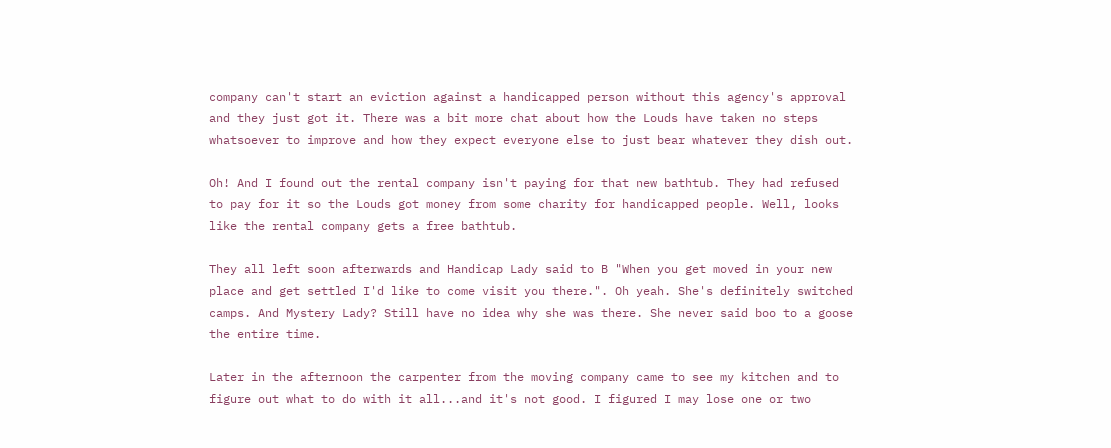company can't start an eviction against a handicapped person without this agency's approval and they just got it. There was a bit more chat about how the Louds have taken no steps whatsoever to improve and how they expect everyone else to just bear whatever they dish out.

Oh! And I found out the rental company isn't paying for that new bathtub. They had refused to pay for it so the Louds got money from some charity for handicapped people. Well, looks like the rental company gets a free bathtub.

They all left soon afterwards and Handicap Lady said to B "When you get moved in your new place and get settled I'd like to come visit you there.". Oh yeah. She's definitely switched camps. And Mystery Lady? Still have no idea why she was there. She never said boo to a goose the entire time.

Later in the afternoon the carpenter from the moving company came to see my kitchen and to figure out what to do with it all...and it's not good. I figured I may lose one or two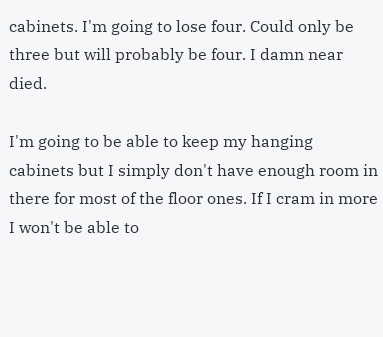cabinets. I'm going to lose four. Could only be three but will probably be four. I damn near died.

I'm going to be able to keep my hanging cabinets but I simply don't have enough room in there for most of the floor ones. If I cram in more I won't be able to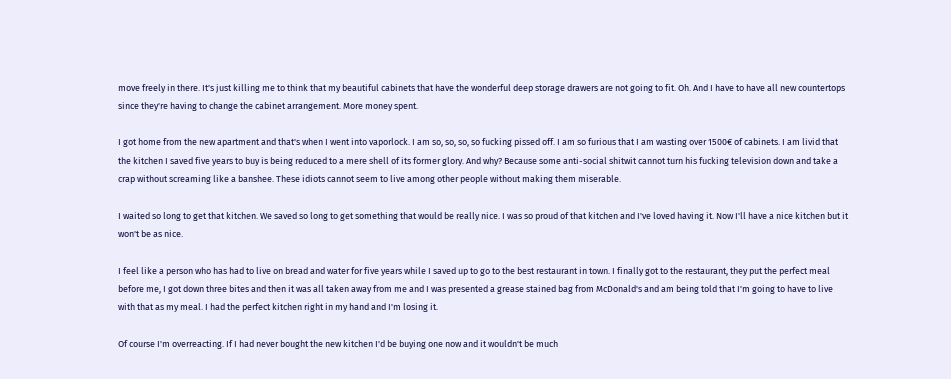move freely in there. It's just killing me to think that my beautiful cabinets that have the wonderful deep storage drawers are not going to fit. Oh. And I have to have all new countertops since they're having to change the cabinet arrangement. More money spent.

I got home from the new apartment and that's when I went into vaporlock. I am so, so, so, so fucking pissed off. I am so furious that I am wasting over 1500€ of cabinets. I am livid that the kitchen I saved five years to buy is being reduced to a mere shell of its former glory. And why? Because some anti-social shitwit cannot turn his fucking television down and take a crap without screaming like a banshee. These idiots cannot seem to live among other people without making them miserable.

I waited so long to get that kitchen. We saved so long to get something that would be really nice. I was so proud of that kitchen and I've loved having it. Now I'll have a nice kitchen but it won't be as nice.

I feel like a person who has had to live on bread and water for five years while I saved up to go to the best restaurant in town. I finally got to the restaurant, they put the perfect meal before me, I got down three bites and then it was all taken away from me and I was presented a grease stained bag from McDonald's and am being told that I'm going to have to live with that as my meal. I had the perfect kitchen right in my hand and I'm losing it.

Of course I'm overreacting. If I had never bought the new kitchen I'd be buying one now and it wouldn't be much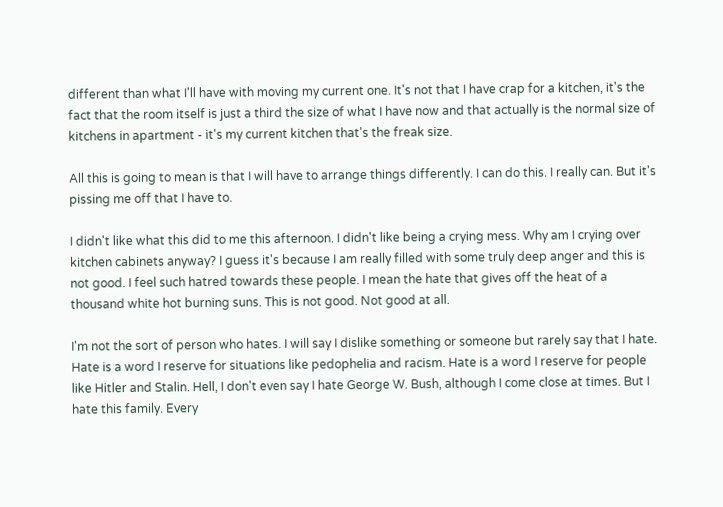different than what I'll have with moving my current one. It's not that I have crap for a kitchen, it's the fact that the room itself is just a third the size of what I have now and that actually is the normal size of kitchens in apartment - it's my current kitchen that's the freak size.

All this is going to mean is that I will have to arrange things differently. I can do this. I really can. But it's pissing me off that I have to.

I didn't like what this did to me this afternoon. I didn't like being a crying mess. Why am I crying over kitchen cabinets anyway? I guess it's because I am really filled with some truly deep anger and this is not good. I feel such hatred towards these people. I mean the hate that gives off the heat of a thousand white hot burning suns. This is not good. Not good at all.

I'm not the sort of person who hates. I will say I dislike something or someone but rarely say that I hate. Hate is a word I reserve for situations like pedophelia and racism. Hate is a word I reserve for people like Hitler and Stalin. Hell, I don't even say I hate George W. Bush, although I come close at times. But I hate this family. Every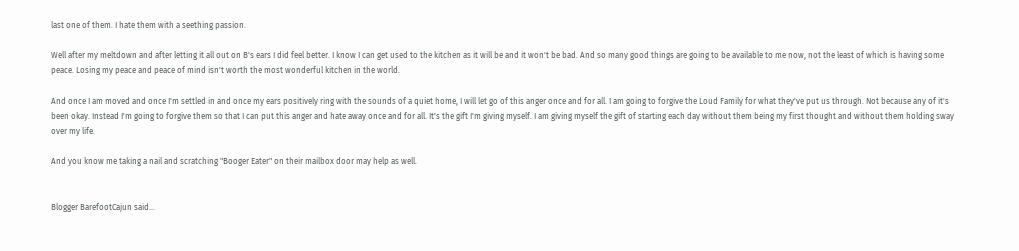last one of them. I hate them with a seething passion.

Well after my meltdown and after letting it all out on B's ears I did feel better. I know I can get used to the kitchen as it will be and it won't be bad. And so many good things are going to be available to me now, not the least of which is having some peace. Losing my peace and peace of mind isn't worth the most wonderful kitchen in the world.

And once I am moved and once I'm settled in and once my ears positively ring with the sounds of a quiet home, I will let go of this anger once and for all. I am going to forgive the Loud Family for what they've put us through. Not because any of it's been okay. Instead I'm going to forgive them so that I can put this anger and hate away once and for all. It's the gift I'm giving myself. I am giving myself the gift of starting each day without them being my first thought and without them holding sway over my life.

And you know me taking a nail and scratching "Booger Eater" on their mailbox door may help as well.


Blogger BarefootCajun said...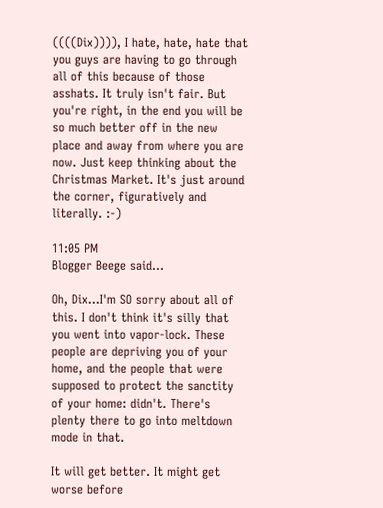((((Dix)))), I hate, hate, hate that you guys are having to go through all of this because of those asshats. It truly isn't fair. But you're right, in the end you will be so much better off in the new place and away from where you are now. Just keep thinking about the Christmas Market. It's just around the corner, figuratively and literally. :-)

11:05 PM
Blogger Beege said...

Oh, Dix...I'm SO sorry about all of this. I don't think it's silly that you went into vapor-lock. These people are depriving you of your home, and the people that were supposed to protect the sanctity of your home: didn't. There's plenty there to go into meltdown mode in that.

It will get better. It might get worse before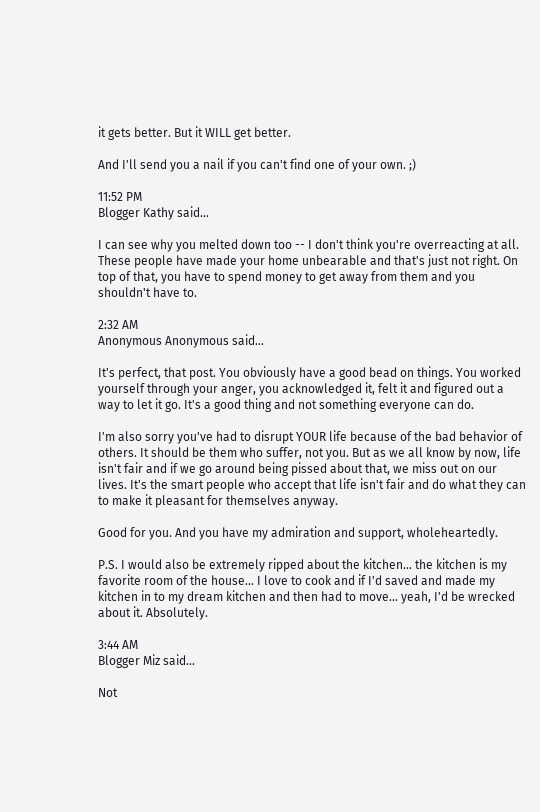it gets better. But it WILL get better.

And I'll send you a nail if you can't find one of your own. ;)

11:52 PM
Blogger Kathy said...

I can see why you melted down too -- I don't think you're overreacting at all. These people have made your home unbearable and that's just not right. On top of that, you have to spend money to get away from them and you shouldn't have to.

2:32 AM
Anonymous Anonymous said...

It's perfect, that post. You obviously have a good bead on things. You worked yourself through your anger, you acknowledged it, felt it and figured out a way to let it go. It's a good thing and not something everyone can do.

I'm also sorry you've had to disrupt YOUR life because of the bad behavior of others. It should be them who suffer, not you. But as we all know by now, life isn't fair and if we go around being pissed about that, we miss out on our lives. It's the smart people who accept that life isn't fair and do what they can to make it pleasant for themselves anyway.

Good for you. And you have my admiration and support, wholeheartedly.

P.S. I would also be extremely ripped about the kitchen... the kitchen is my favorite room of the house... I love to cook and if I'd saved and made my kitchen in to my dream kitchen and then had to move... yeah, I'd be wrecked about it. Absolutely.

3:44 AM
Blogger Miz said...

Not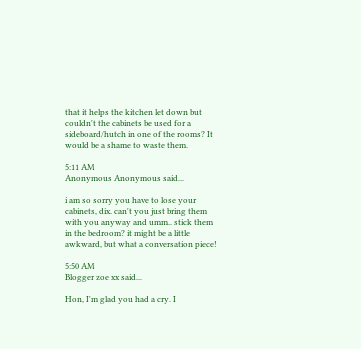that it helps the kitchen let down but couldn't the cabinets be used for a sideboard/hutch in one of the rooms? It would be a shame to waste them.

5:11 AM
Anonymous Anonymous said...

i am so sorry you have to lose your cabinets, dix. can't you just bring them with you anyway and umm.. stick them in the bedroom? it might be a little awkward, but what a conversation piece!

5:50 AM
Blogger zoe xx said...

Hon, I'm glad you had a cry. I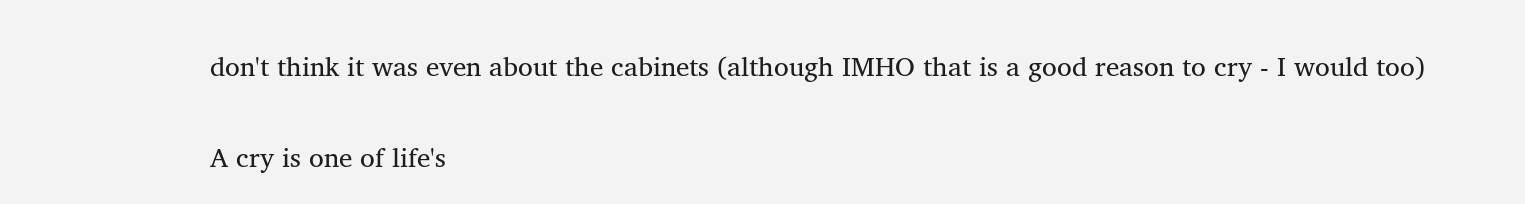don't think it was even about the cabinets (although IMHO that is a good reason to cry - I would too)

A cry is one of life's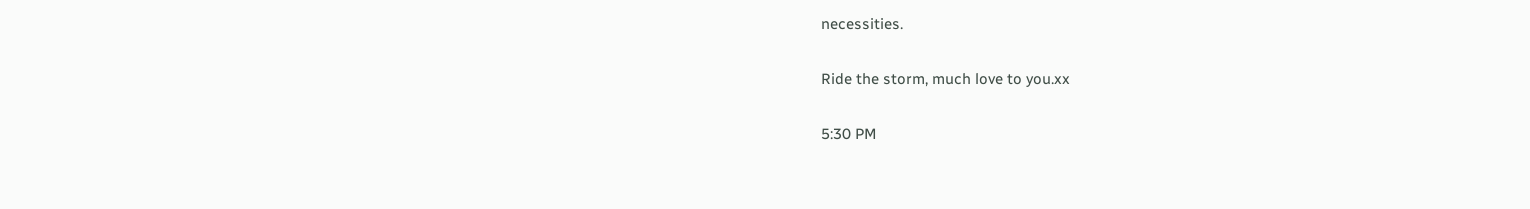necessities.

Ride the storm, much love to you.xx

5:30 PM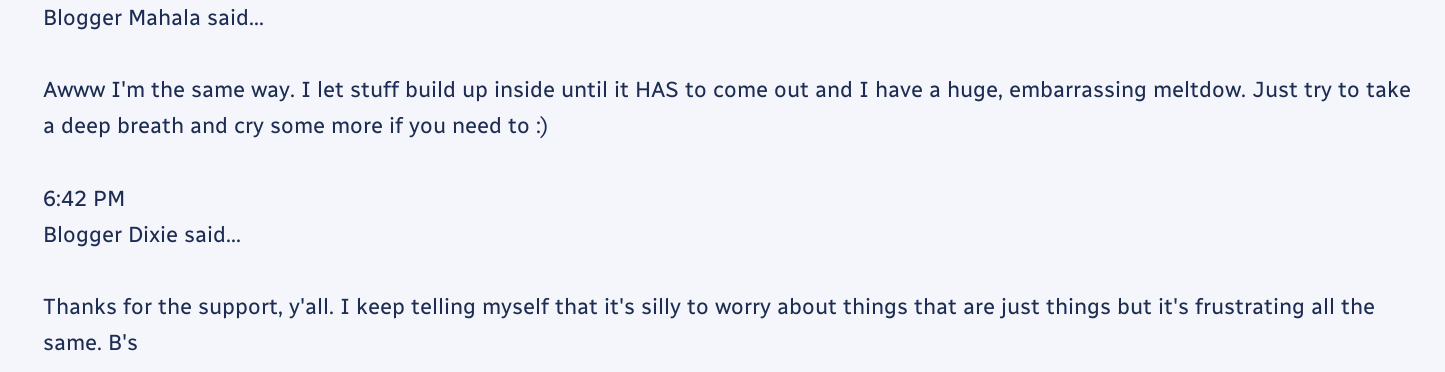Blogger Mahala said...

Awww I'm the same way. I let stuff build up inside until it HAS to come out and I have a huge, embarrassing meltdow. Just try to take a deep breath and cry some more if you need to :)

6:42 PM
Blogger Dixie said...

Thanks for the support, y'all. I keep telling myself that it's silly to worry about things that are just things but it's frustrating all the same. B's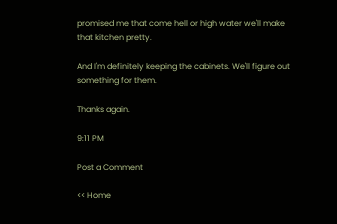promised me that come hell or high water we'll make that kitchen pretty.

And I'm definitely keeping the cabinets. We'll figure out something for them.

Thanks again.

9:11 PM

Post a Comment

<< Home